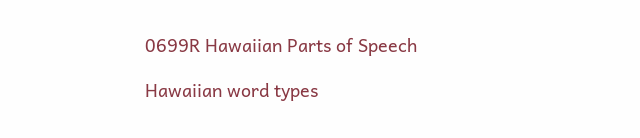0699R Hawaiian Parts of Speech

Hawaiian word types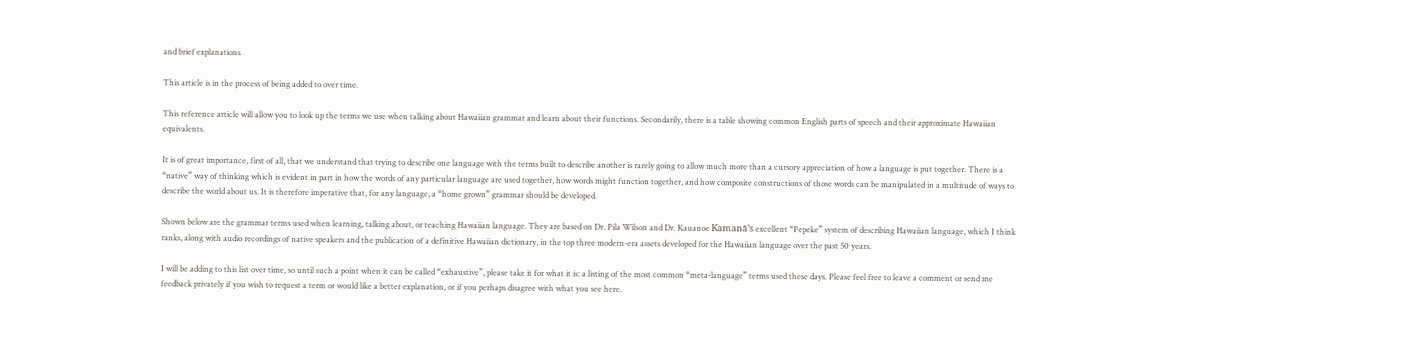and brief explanations

This article is in the process of being added to over time.

This reference article will allow you to look up the terms we use when talking about Hawaiian grammar and learn about their functions. Secondarily, there is a table showing common English parts of speech and their approximate Hawaiian equivalents.

It is of great importance, first of all, that we understand that trying to describe one language with the terms built to describe another is rarely going to allow much more than a cursory appreciation of how a language is put together. There is a “native” way of thinking which is evident in part in how the words of any particular language are used together, how words might function together, and how composite constructions of those words can be manipulated in a multitude of ways to describe the world about us. It is therefore imperative that, for any language, a “home grown” grammar should be developed.

Shown below are the grammar terms used when learning, talking about, or teaching Hawaiian language. They are based on Dr. Pila Wilson and Dr. Kauanoe Kamanā’s excellent “Pepeke” system of describing Hawaiian language, which I think ranks, along with audio recordings of native speakers and the publication of a definitive Hawaiian dictionary, in the top three modern-era assets developed for the Hawaiian language over the past 50 years.

I will be adding to this list over time, so until such a point when it can be called “exhaustive”, please take it for what it is: a listing of the most common “meta-language” terms used these days. Please feel free to leave a comment or send me feedback privately if you wish to request a term or would like a better explanation, or if you perhaps disagree with what you see here.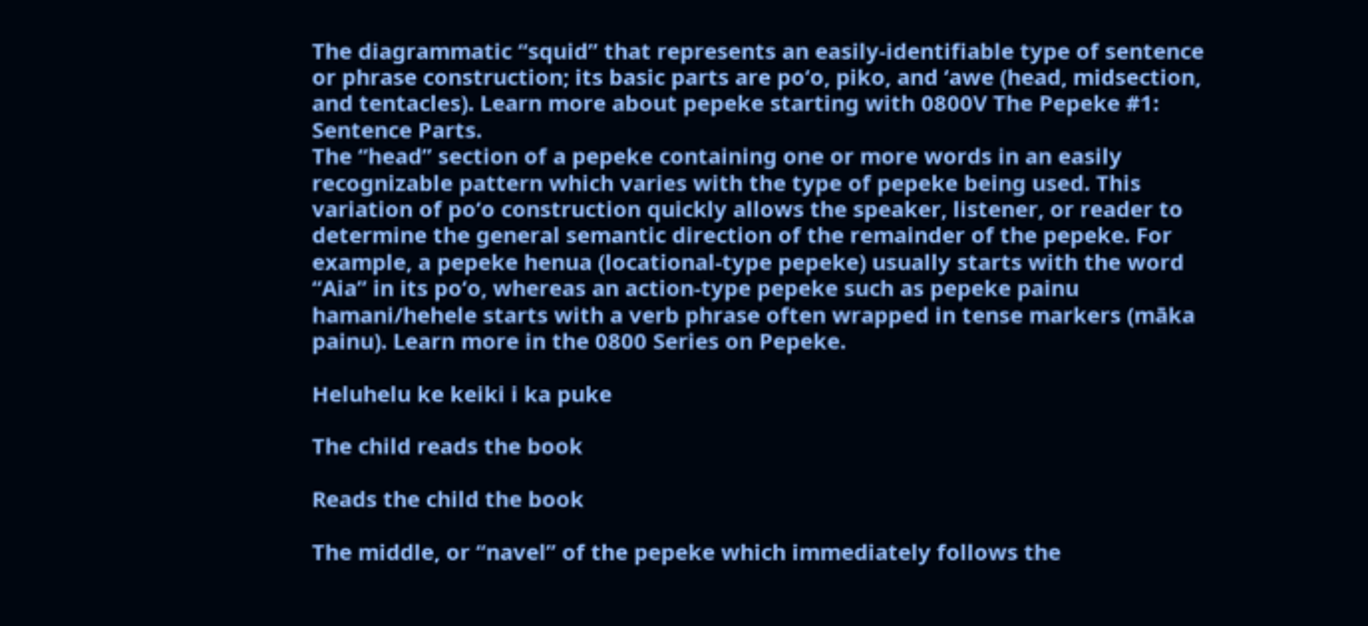The diagrammatic “squid” that represents an easily-identifiable type of sentence or phrase construction; its basic parts are poʻo, piko, and ʻawe (head, midsection, and tentacles). Learn more about pepeke starting with 0800V The Pepeke #1: Sentence Parts.
The “head” section of a pepeke containing one or more words in an easily recognizable pattern which varies with the type of pepeke being used. This variation of poʻo construction quickly allows the speaker, listener, or reader to determine the general semantic direction of the remainder of the pepeke. For example, a pepeke henua (locational-type pepeke) usually starts with the word “Aia” in its poʻo, whereas an action-type pepeke such as pepeke painu hamani/hehele starts with a verb phrase often wrapped in tense markers (māka painu). Learn more in the 0800 Series on Pepeke.

Heluhelu ke keiki i ka puke

The child reads the book

Reads the child the book

The middle, or “navel” of the pepeke which immediately follows the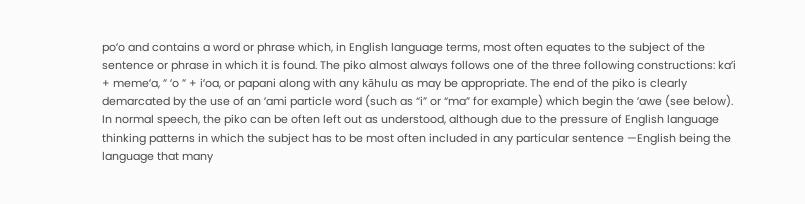poʻo and contains a word or phrase which, in English language terms, most often equates to the subject of the sentence or phrase in which it is found. The piko almost always follows one of the three following constructions: kaʻi + memeʻa, ” ʻo ” + iʻoa, or papani along with any kāhulu as may be appropriate. The end of the piko is clearly demarcated by the use of an ʻami particle word (such as “i” or “ma” for example) which begin the ʻawe (see below). In normal speech, the piko can be often left out as understood, although due to the pressure of English language thinking patterns in which the subject has to be most often included in any particular sentence —English being the language that many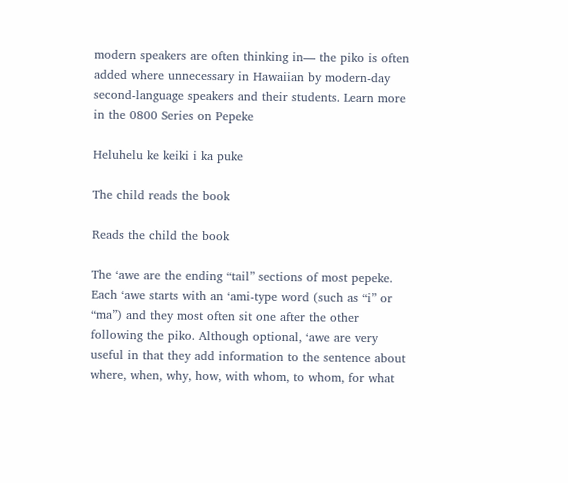modern speakers are often thinking in— the piko is often added where unnecessary in Hawaiian by modern-day second-language speakers and their students. Learn more in the 0800 Series on Pepeke

Heluhelu ke keiki i ka puke

The child reads the book

Reads the child the book

The ʻawe are the ending “tail” sections of most pepeke. Each ʻawe starts with an ʻami-type word (such as “i” or “ma”) and they most often sit one after the other following the piko. Although optional, ʻawe are very useful in that they add information to the sentence about where, when, why, how, with whom, to whom, for what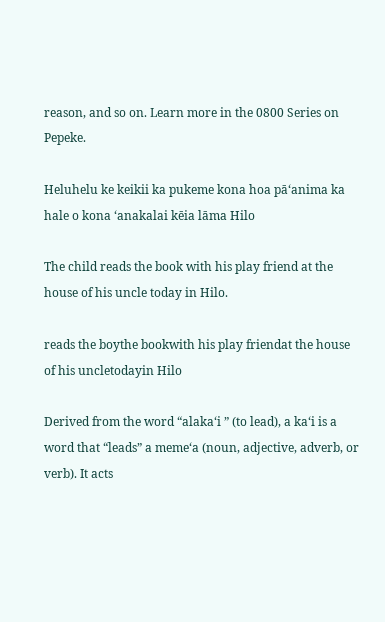reason, and so on. Learn more in the 0800 Series on Pepeke.

Heluhelu ke keikii ka pukeme kona hoa pāʻanima ka hale o kona ʻanakalai kēia lāma Hilo

The child reads the book with his play friend at the house of his uncle today in Hilo.

reads the boythe bookwith his play friendat the house of his uncletodayin Hilo

Derived from the word “alakaʻi ” (to lead), a kaʻi is a word that “leads” a memeʻa (noun, adjective, adverb, or verb). It acts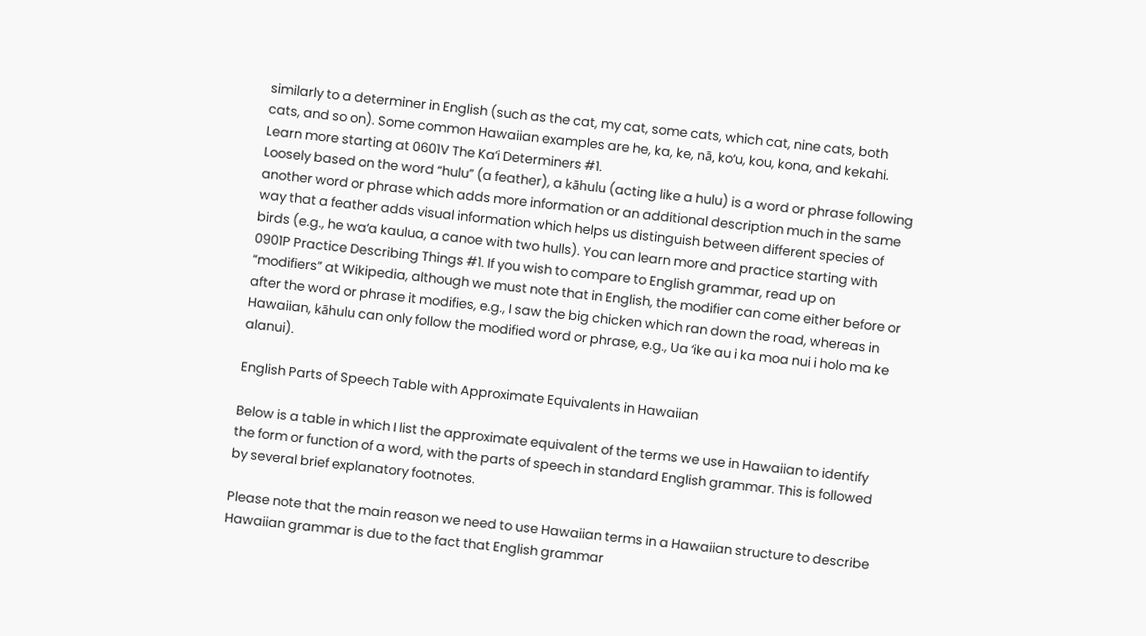similarly to a determiner in English (such as the cat, my cat, some cats, which cat, nine cats, both cats, and so on). Some common Hawaiian examples are he, ka, ke, nā, koʻu, kou, kona, and kekahi. Learn more starting at 0601V The Kaʻi Determiners #1.
Loosely based on the word “hulu” (a feather), a kāhulu (acting like a hulu) is a word or phrase following another word or phrase which adds more information or an additional description much in the same way that a feather adds visual information which helps us distinguish between different species of birds (e.g., he waʻa kaulua, a canoe with two hulls). You can learn more and practice starting with 0901P Practice Describing Things #1. If you wish to compare to English grammar, read up on “modifiers” at Wikipedia, although we must note that in English, the modifier can come either before or after the word or phrase it modifies, e.g., I saw the big chicken which ran down the road, whereas in Hawaiian, kāhulu can only follow the modified word or phrase, e.g., Ua ʻike au i ka moa nui i holo ma ke alanui).

English Parts of Speech Table with Approximate Equivalents in Hawaiian

Below is a table in which I list the approximate equivalent of the terms we use in Hawaiian to identify the form or function of a word, with the parts of speech in standard English grammar. This is followed by several brief explanatory footnotes.

Please note that the main reason we need to use Hawaiian terms in a Hawaiian structure to describe Hawaiian grammar is due to the fact that English grammar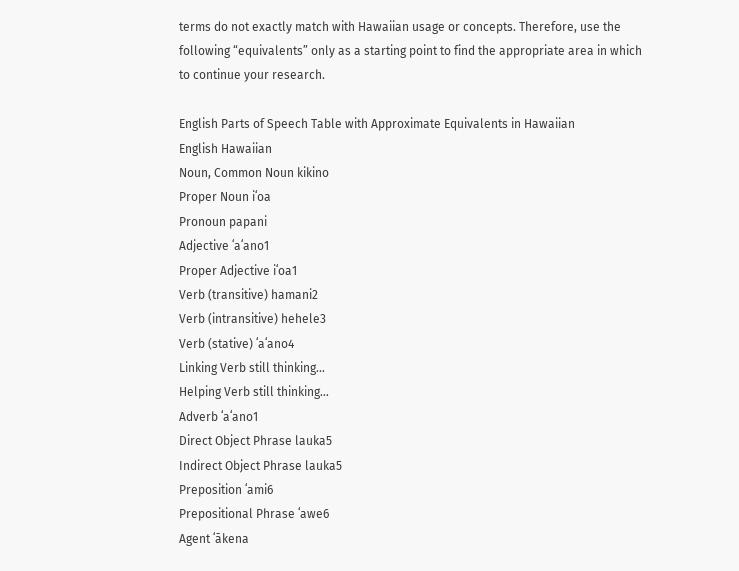terms do not exactly match with Hawaiian usage or concepts. Therefore, use the following “equivalents” only as a starting point to find the appropriate area in which to continue your research.

English Parts of Speech Table with Approximate Equivalents in Hawaiian
English Hawaiian
Noun, Common Noun kikino
Proper Noun iʻoa
Pronoun papani
Adjective ʻaʻano1
Proper Adjective iʻoa1
Verb (transitive) hamani2
Verb (intransitive) hehele3
Verb (stative) ʻaʻano4
Linking Verb still thinking…
Helping Verb still thinking…
Adverb ʻaʻano1
Direct Object Phrase lauka5
Indirect Object Phrase lauka5
Preposition ʻami6
Prepositional Phrase ʻawe6
Agent ʻākena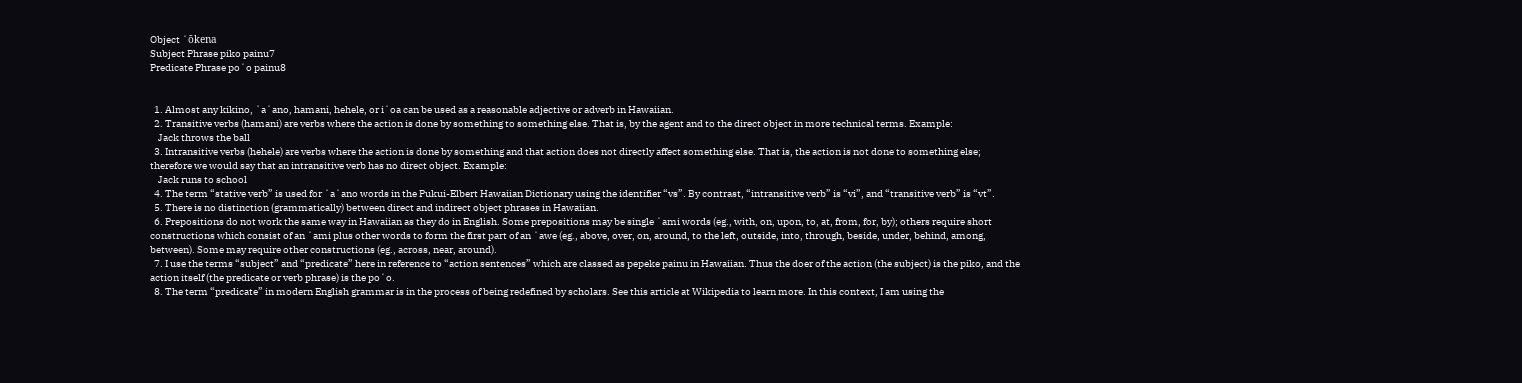Object ʻōkena
Subject Phrase piko painu7
Predicate Phrase poʻo painu8


  1. Almost any kikino, ʻaʻano, hamani, hehele, or iʻoa can be used as a reasonable adjective or adverb in Hawaiian.
  2. Transitive verbs (hamani) are verbs where the action is done by something to something else. That is, by the agent and to the direct object in more technical terms. Example:
    Jack throws the ball
  3. Intransitive verbs (hehele) are verbs where the action is done by something and that action does not directly affect something else. That is, the action is not done to something else; therefore we would say that an intransitive verb has no direct object. Example:
    Jack runs to school
  4. The term “stative verb” is used for ʻaʻano words in the Pukui-Elbert Hawaiian Dictionary using the identifier “vs”. By contrast, “intransitive verb” is “vi”, and “transitive verb” is “vt”.
  5. There is no distinction (grammatically) between direct and indirect object phrases in Hawaiian.
  6. Prepositions do not work the same way in Hawaiian as they do in English. Some prepositions may be single ʻami words (eg., with, on, upon, to, at, from, for, by); others require short constructions which consist of an ʻami plus other words to form the first part of an ʻawe (eg., above, over, on, around, to the left, outside, into, through, beside, under, behind, among, between). Some may require other constructions (eg., across, near, around).
  7. I use the terms “subject” and “predicate” here in reference to “action sentences” which are classed as pepeke painu in Hawaiian. Thus the doer of the action (the subject) is the piko, and the action itself (the predicate or verb phrase) is the poʻo.
  8. The term “predicate” in modern English grammar is in the process of being redefined by scholars. See this article at Wikipedia to learn more. In this context, I am using the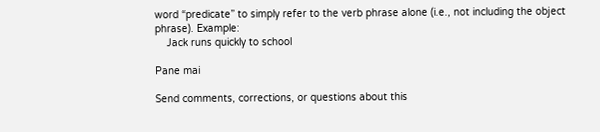word “predicate” to simply refer to the verb phrase alone (i.e., not including the object phrase). Example:
    Jack runs quickly to school

Pane mai

Send comments, corrections, or questions about this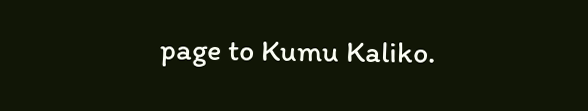page to Kumu Kaliko.